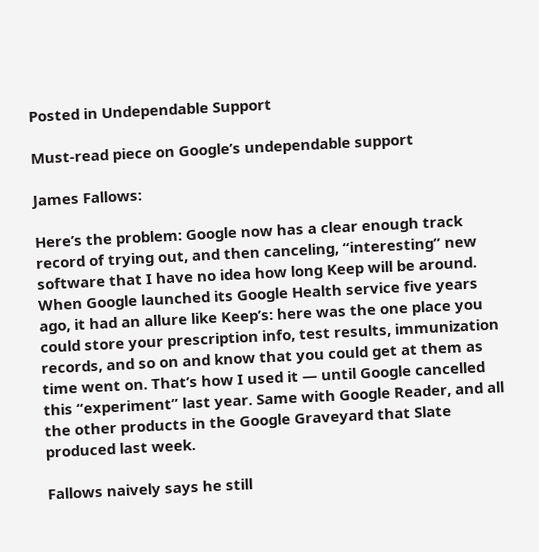Posted in Undependable Support

Must-read piece on Google’s undependable support

James Fallows:

Here’s the problem: Google now has a clear enough track record of trying out, and then canceling, “interesting” new software that I have no idea how long Keep will be around. When Google launched its Google Health service five years ago, it had an allure like Keep’s: here was the one place you could store your prescription info, test results, immunization records, and so on and know that you could get at them as time went on. That’s how I used it — until Google cancelled this “experiment” last year. Same with Google Reader, and all the other products in the Google Graveyard that Slate produced last week.

Fallows naively says he still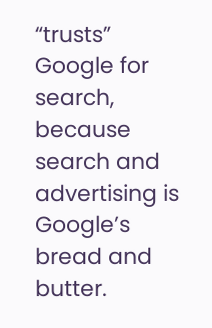“trusts” Google for search, because search and advertising is Google’s bread and butter.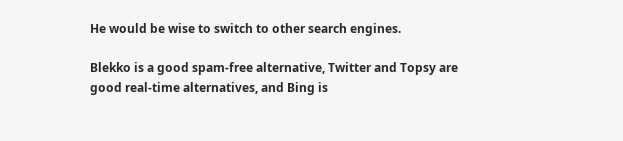He would be wise to switch to other search engines.

Blekko is a good spam-free alternative, Twitter and Topsy are good real-time alternatives, and Bing is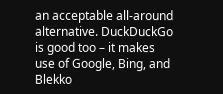an acceptable all-around alternative. DuckDuckGo is good too – it makes use of Google, Bing, and Blekko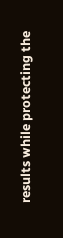results while protecting the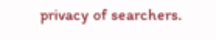privacy of searchers.